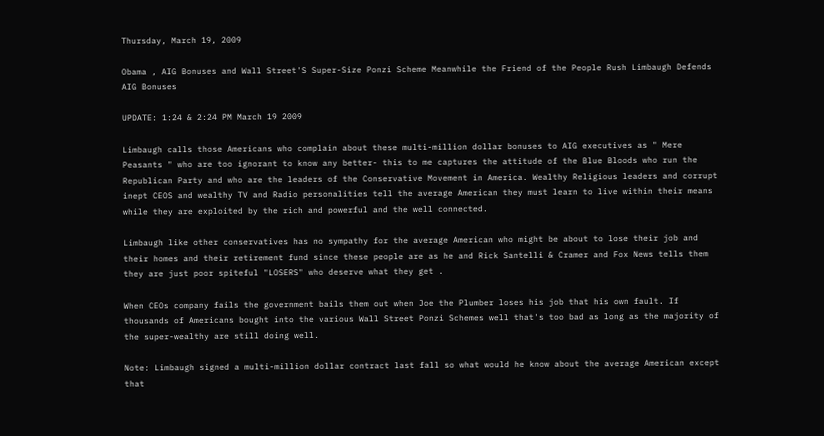Thursday, March 19, 2009

Obama , AIG Bonuses and Wall Street'S Super-Size Ponzi Scheme Meanwhile the Friend of the People Rush Limbaugh Defends AIG Bonuses

UPDATE: 1:24 & 2:24 PM March 19 2009

Limbaugh calls those Americans who complain about these multi-million dollar bonuses to AIG executives as " Mere Peasants " who are too ignorant to know any better- this to me captures the attitude of the Blue Bloods who run the Republican Party and who are the leaders of the Conservative Movement in America. Wealthy Religious leaders and corrupt inept CEOS and wealthy TV and Radio personalities tell the average American they must learn to live within their means while they are exploited by the rich and powerful and the well connected.

Limbaugh like other conservatives has no sympathy for the average American who might be about to lose their job and their homes and their retirement fund since these people are as he and Rick Santelli & Cramer and Fox News tells them they are just poor spiteful "LOSERS" who deserve what they get .

When CEOs company fails the government bails them out when Joe the Plumber loses his job that his own fault. If thousands of Americans bought into the various Wall Street Ponzi Schemes well that's too bad as long as the majority of the super-wealthy are still doing well.

Note: Limbaugh signed a multi-million dollar contract last fall so what would he know about the average American except that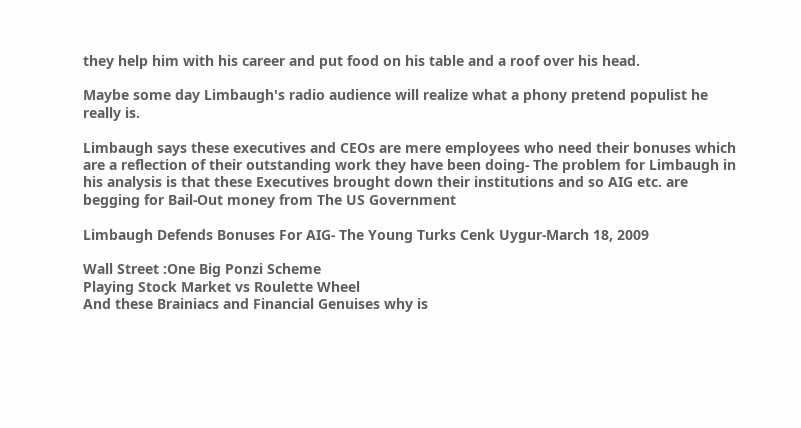they help him with his career and put food on his table and a roof over his head.

Maybe some day Limbaugh's radio audience will realize what a phony pretend populist he really is.

Limbaugh says these executives and CEOs are mere employees who need their bonuses which are a reflection of their outstanding work they have been doing- The problem for Limbaugh in his analysis is that these Executives brought down their institutions and so AIG etc. are begging for Bail-Out money from The US Government

Limbaugh Defends Bonuses For AIG- The Young Turks Cenk Uygur-March 18, 2009

Wall Street :One Big Ponzi Scheme
Playing Stock Market vs Roulette Wheel
And these Brainiacs and Financial Genuises why is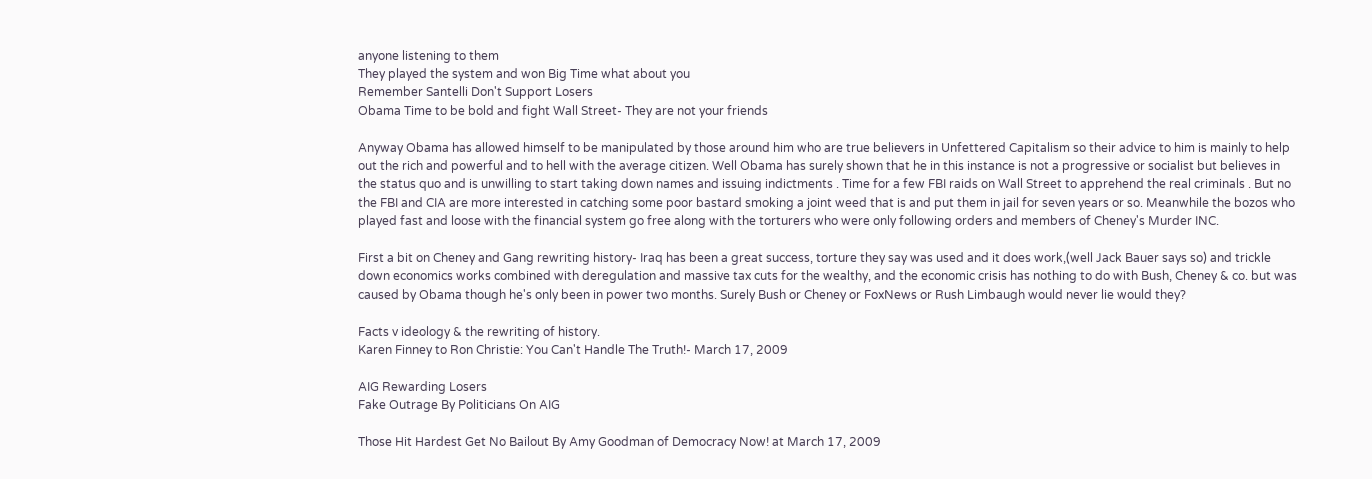anyone listening to them
They played the system and won Big Time what about you
Remember Santelli Don't Support Losers
Obama Time to be bold and fight Wall Street- They are not your friends

Anyway Obama has allowed himself to be manipulated by those around him who are true believers in Unfettered Capitalism so their advice to him is mainly to help out the rich and powerful and to hell with the average citizen. Well Obama has surely shown that he in this instance is not a progressive or socialist but believes in the status quo and is unwilling to start taking down names and issuing indictments . Time for a few FBI raids on Wall Street to apprehend the real criminals . But no the FBI and CIA are more interested in catching some poor bastard smoking a joint weed that is and put them in jail for seven years or so. Meanwhile the bozos who played fast and loose with the financial system go free along with the torturers who were only following orders and members of Cheney's Murder INC.

First a bit on Cheney and Gang rewriting history- Iraq has been a great success, torture they say was used and it does work,(well Jack Bauer says so) and trickle down economics works combined with deregulation and massive tax cuts for the wealthy, and the economic crisis has nothing to do with Bush, Cheney & co. but was caused by Obama though he's only been in power two months. Surely Bush or Cheney or FoxNews or Rush Limbaugh would never lie would they?

Facts v ideology & the rewriting of history.
Karen Finney to Ron Christie: You Can't Handle The Truth!- March 17, 2009

AIG Rewarding Losers
Fake Outrage By Politicians On AIG

Those Hit Hardest Get No Bailout By Amy Goodman of Democracy Now! at March 17, 2009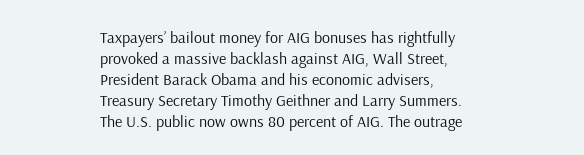Taxpayers’ bailout money for AIG bonuses has rightfully provoked a massive backlash against AIG, Wall Street, President Barack Obama and his economic advisers, Treasury Secretary Timothy Geithner and Larry Summers. The U.S. public now owns 80 percent of AIG. The outrage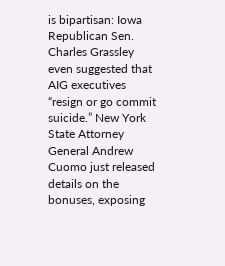is bipartisan: Iowa Republican Sen. Charles Grassley even suggested that AIG executives “resign or go commit suicide.” New York State Attorney General Andrew Cuomo just released details on the bonuses, exposing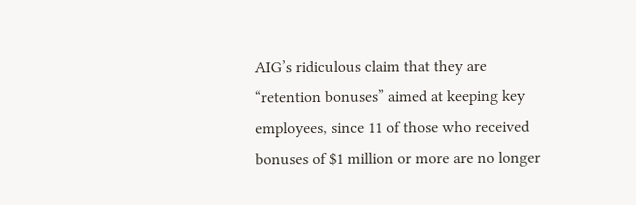AIG’s ridiculous claim that they are “retention bonuses” aimed at keeping key employees, since 11 of those who received bonuses of $1 million or more are no longer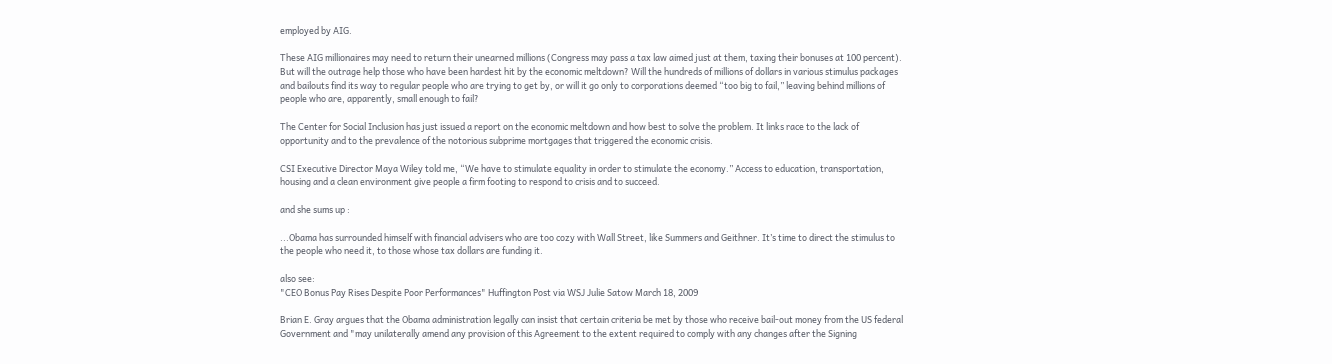employed by AIG.

These AIG millionaires may need to return their unearned millions (Congress may pass a tax law aimed just at them, taxing their bonuses at 100 percent). But will the outrage help those who have been hardest hit by the economic meltdown? Will the hundreds of millions of dollars in various stimulus packages and bailouts find its way to regular people who are trying to get by, or will it go only to corporations deemed “too big to fail,” leaving behind millions of people who are, apparently, small enough to fail?

The Center for Social Inclusion has just issued a report on the economic meltdown and how best to solve the problem. It links race to the lack of opportunity and to the prevalence of the notorious subprime mortgages that triggered the economic crisis.

CSI Executive Director Maya Wiley told me, “We have to stimulate equality in order to stimulate the economy.” Access to education, transportation, housing and a clean environment give people a firm footing to respond to crisis and to succeed.

and she sums up :

...Obama has surrounded himself with financial advisers who are too cozy with Wall Street, like Summers and Geithner. It’s time to direct the stimulus to the people who need it, to those whose tax dollars are funding it.

also see:
"CEO Bonus Pay Rises Despite Poor Performances" Huffington Post via WSJ Julie Satow March 18, 2009

Brian E. Gray argues that the Obama administration legally can insist that certain criteria be met by those who receive bail-out money from the US federal Government and "may unilaterally amend any provision of this Agreement to the extent required to comply with any changes after the Signing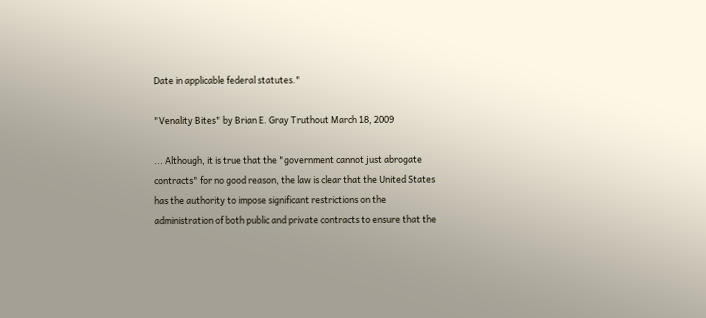Date in applicable federal statutes."

"Venality Bites" by Brian E. Gray Truthout March 18, 2009

... Although, it is true that the "government cannot just abrogate contracts" for no good reason, the law is clear that the United States has the authority to impose significant restrictions on the administration of both public and private contracts to ensure that the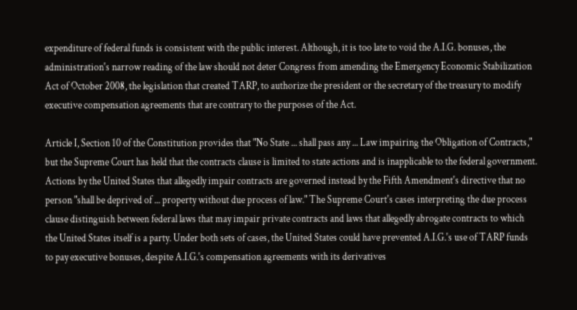expenditure of federal funds is consistent with the public interest. Although, it is too late to void the A.I.G. bonuses, the administration's narrow reading of the law should not deter Congress from amending the Emergency Economic Stabilization Act of October 2008, the legislation that created TARP, to authorize the president or the secretary of the treasury to modify executive compensation agreements that are contrary to the purposes of the Act.

Article I, Section 10 of the Constitution provides that "No State ... shall pass any ... Law impairing the Obligation of Contracts," but the Supreme Court has held that the contracts clause is limited to state actions and is inapplicable to the federal government. Actions by the United States that allegedly impair contracts are governed instead by the Fifth Amendment's directive that no person "shall be deprived of ... property without due process of law." The Supreme Court's cases interpreting the due process clause distinguish between federal laws that may impair private contracts and laws that allegedly abrogate contracts to which the United States itself is a party. Under both sets of cases, the United States could have prevented A.I.G.'s use of TARP funds to pay executive bonuses, despite A.I.G.'s compensation agreements with its derivatives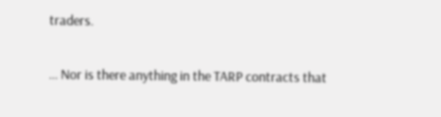traders.

... Nor is there anything in the TARP contracts that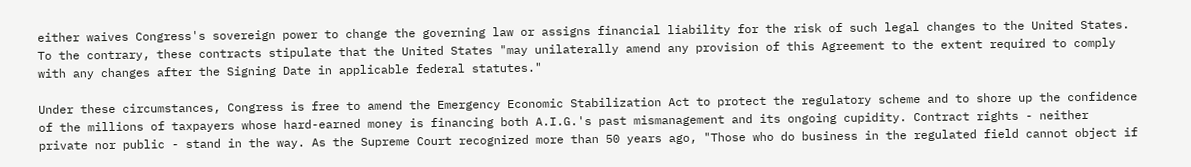either waives Congress's sovereign power to change the governing law or assigns financial liability for the risk of such legal changes to the United States. To the contrary, these contracts stipulate that the United States "may unilaterally amend any provision of this Agreement to the extent required to comply with any changes after the Signing Date in applicable federal statutes."

Under these circumstances, Congress is free to amend the Emergency Economic Stabilization Act to protect the regulatory scheme and to shore up the confidence of the millions of taxpayers whose hard-earned money is financing both A.I.G.'s past mismanagement and its ongoing cupidity. Contract rights - neither private nor public - stand in the way. As the Supreme Court recognized more than 50 years ago, "Those who do business in the regulated field cannot object if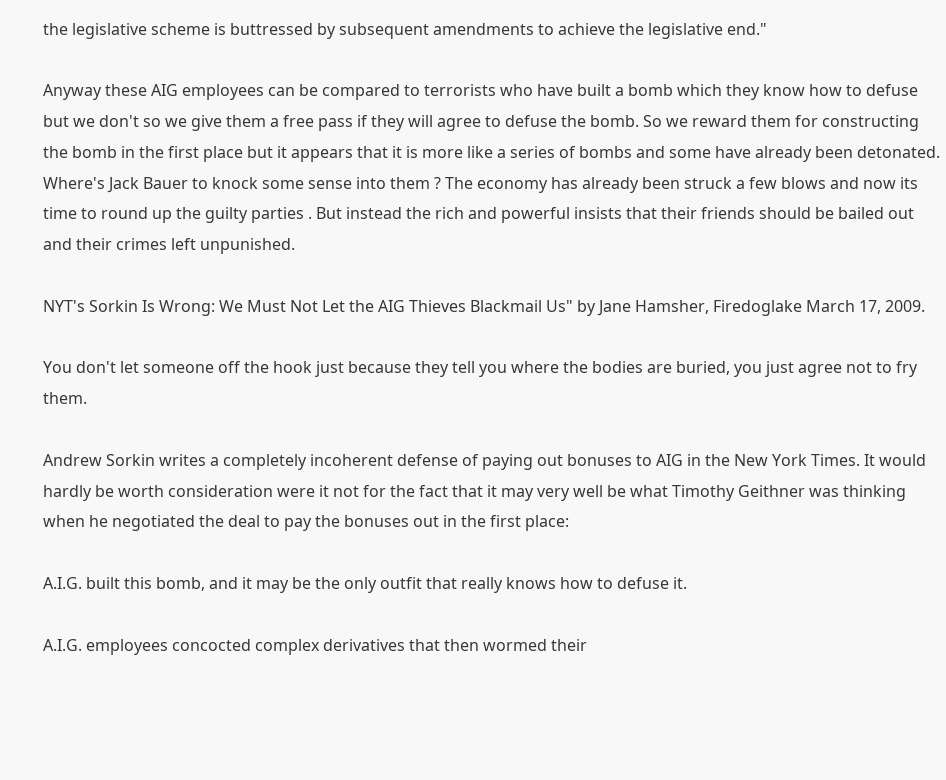the legislative scheme is buttressed by subsequent amendments to achieve the legislative end."

Anyway these AIG employees can be compared to terrorists who have built a bomb which they know how to defuse but we don't so we give them a free pass if they will agree to defuse the bomb. So we reward them for constructing the bomb in the first place but it appears that it is more like a series of bombs and some have already been detonated. Where's Jack Bauer to knock some sense into them ? The economy has already been struck a few blows and now its time to round up the guilty parties . But instead the rich and powerful insists that their friends should be bailed out and their crimes left unpunished.

NYT's Sorkin Is Wrong: We Must Not Let the AIG Thieves Blackmail Us" by Jane Hamsher, Firedoglake March 17, 2009.

You don't let someone off the hook just because they tell you where the bodies are buried, you just agree not to fry them.

Andrew Sorkin writes a completely incoherent defense of paying out bonuses to AIG in the New York Times. It would hardly be worth consideration were it not for the fact that it may very well be what Timothy Geithner was thinking when he negotiated the deal to pay the bonuses out in the first place:

A.I.G. built this bomb, and it may be the only outfit that really knows how to defuse it.

A.I.G. employees concocted complex derivatives that then wormed their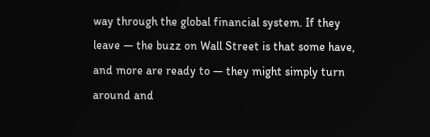way through the global financial system. If they leave — the buzz on Wall Street is that some have, and more are ready to — they might simply turn around and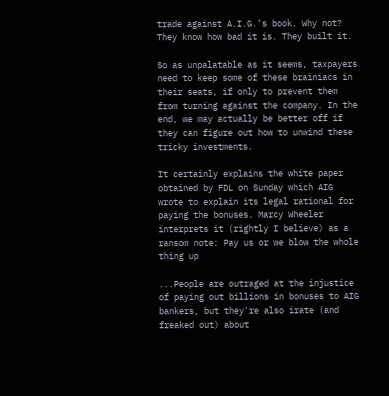trade against A.I.G.’s book. Why not? They know how bad it is. They built it.

So as unpalatable as it seems, taxpayers need to keep some of these brainiacs in their seats, if only to prevent them from turning against the company. In the end, we may actually be better off if they can figure out how to unwind these tricky investments.

It certainly explains the white paper obtained by FDL on Sunday which AIG wrote to explain its legal rational for paying the bonuses. Marcy Wheeler interprets it (rightly I believe) as a ransom note: Pay us or we blow the whole thing up

...People are outraged at the injustice of paying out billions in bonuses to AIG bankers, but they're also irate (and freaked out) about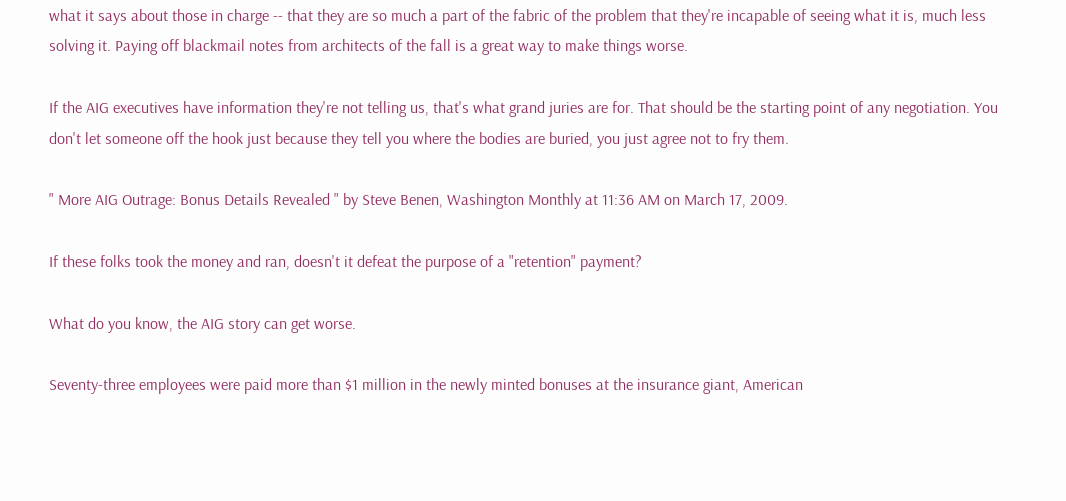what it says about those in charge -- that they are so much a part of the fabric of the problem that they're incapable of seeing what it is, much less solving it. Paying off blackmail notes from architects of the fall is a great way to make things worse.

If the AIG executives have information they're not telling us, that's what grand juries are for. That should be the starting point of any negotiation. You don't let someone off the hook just because they tell you where the bodies are buried, you just agree not to fry them.

" More AIG Outrage: Bonus Details Revealed " by Steve Benen, Washington Monthly at 11:36 AM on March 17, 2009.

If these folks took the money and ran, doesn't it defeat the purpose of a "retention" payment?

What do you know, the AIG story can get worse.

Seventy-three employees were paid more than $1 million in the newly minted bonuses at the insurance giant, American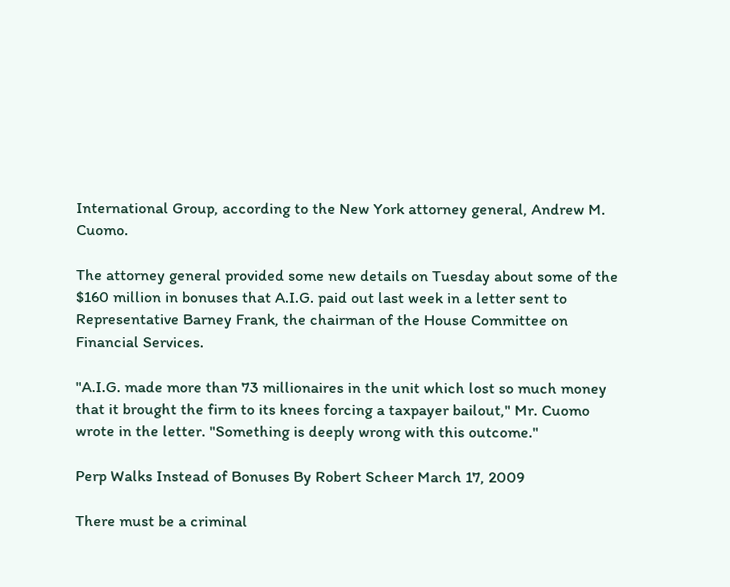International Group, according to the New York attorney general, Andrew M. Cuomo.

The attorney general provided some new details on Tuesday about some of the $160 million in bonuses that A.I.G. paid out last week in a letter sent to Representative Barney Frank, the chairman of the House Committee on Financial Services.

"A.I.G. made more than 73 millionaires in the unit which lost so much money that it brought the firm to its knees forcing a taxpayer bailout," Mr. Cuomo wrote in the letter. "Something is deeply wrong with this outcome."

Perp Walks Instead of Bonuses By Robert Scheer March 17, 2009

There must be a criminal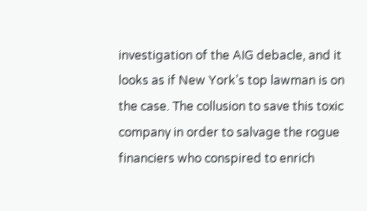investigation of the AIG debacle, and it looks as if New York’s top lawman is on the case. The collusion to save this toxic company in order to salvage the rogue financiers who conspired to enrich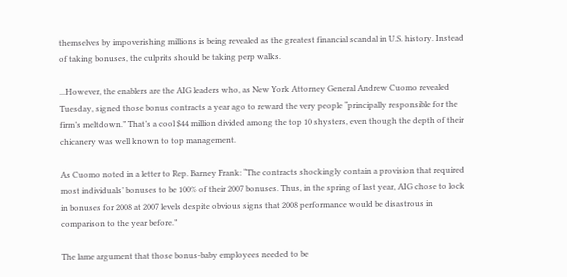themselves by impoverishing millions is being revealed as the greatest financial scandal in U.S. history. Instead of taking bonuses, the culprits should be taking perp walks.

...However, the enablers are the AIG leaders who, as New York Attorney General Andrew Cuomo revealed Tuesday, signed those bonus contracts a year ago to reward the very people “principally responsible for the firm’s meltdown.” That’s a cool $44 million divided among the top 10 shysters, even though the depth of their chicanery was well known to top management.

As Cuomo noted in a letter to Rep. Barney Frank: “The contracts shockingly contain a provision that required most individuals’ bonuses to be 100% of their 2007 bonuses. Thus, in the spring of last year, AIG chose to lock in bonuses for 2008 at 2007 levels despite obvious signs that 2008 performance would be disastrous in comparison to the year before.”

The lame argument that those bonus-baby employees needed to be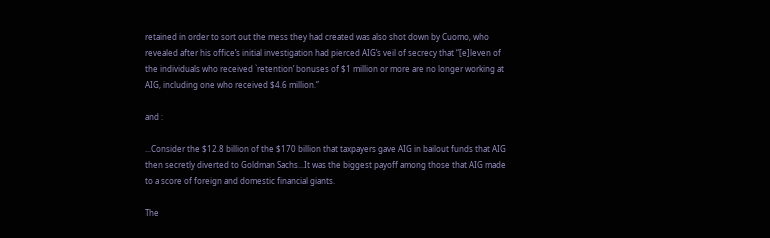retained in order to sort out the mess they had created was also shot down by Cuomo, who revealed after his office’s initial investigation had pierced AIG’s veil of secrecy that “[e]leven of the individuals who received `retention’ bonuses of $1 million or more are no longer working at AIG, including one who received $4.6 million.”

and :

...Consider the $12.8 billion of the $170 billion that taxpayers gave AIG in bailout funds that AIG then secretly diverted to Goldman Sachs...It was the biggest payoff among those that AIG made to a score of foreign and domestic financial giants.

The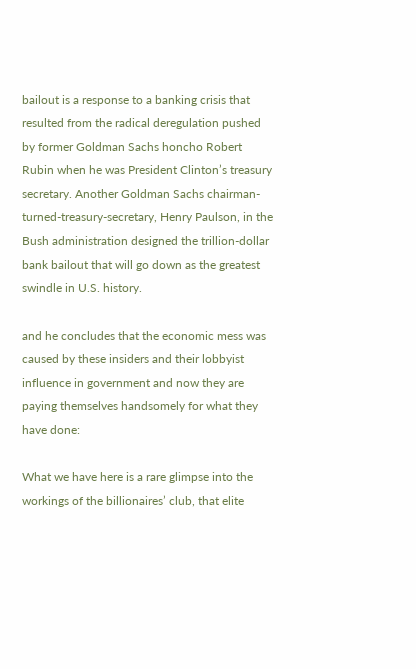bailout is a response to a banking crisis that resulted from the radical deregulation pushed by former Goldman Sachs honcho Robert Rubin when he was President Clinton’s treasury secretary. Another Goldman Sachs chairman-turned-treasury-secretary, Henry Paulson, in the Bush administration designed the trillion-dollar bank bailout that will go down as the greatest swindle in U.S. history.

and he concludes that the economic mess was caused by these insiders and their lobbyist influence in government and now they are paying themselves handsomely for what they have done:

What we have here is a rare glimpse into the workings of the billionaires’ club, that elite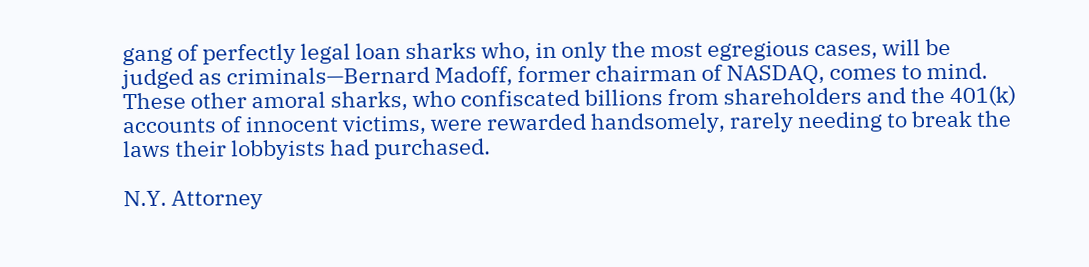gang of perfectly legal loan sharks who, in only the most egregious cases, will be judged as criminals—Bernard Madoff, former chairman of NASDAQ, comes to mind. These other amoral sharks, who confiscated billions from shareholders and the 401(k) accounts of innocent victims, were rewarded handsomely, rarely needing to break the laws their lobbyists had purchased.

N.Y. Attorney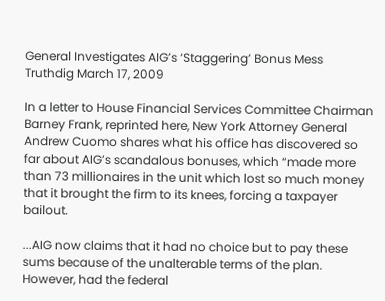General Investigates AIG’s ‘Staggering’ Bonus Mess Truthdig March 17, 2009

In a letter to House Financial Services Committee Chairman Barney Frank, reprinted here, New York Attorney General Andrew Cuomo shares what his office has discovered so far about AIG’s scandalous bonuses, which “made more than 73 millionaires in the unit which lost so much money that it brought the firm to its knees, forcing a taxpayer bailout.

...AIG now claims that it had no choice but to pay these sums because of the unalterable terms of the plan. However, had the federal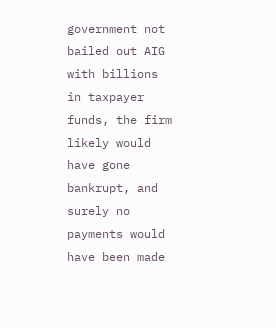government not bailed out AIG with billions in taxpayer funds, the firm likely would have gone bankrupt, and surely no payments would have been made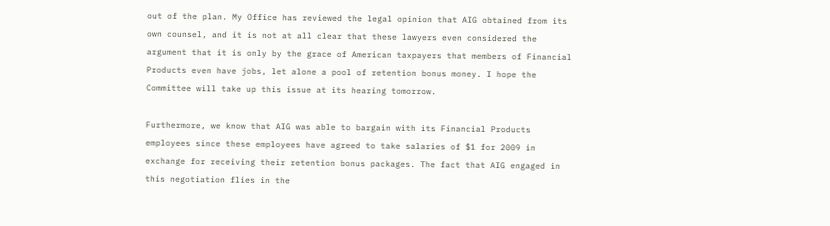out of the plan. My Office has reviewed the legal opinion that AIG obtained from its own counsel, and it is not at all clear that these lawyers even considered the argument that it is only by the grace of American taxpayers that members of Financial Products even have jobs, let alone a pool of retention bonus money. I hope the Committee will take up this issue at its hearing tomorrow.

Furthermore, we know that AIG was able to bargain with its Financial Products employees since these employees have agreed to take salaries of $1 for 2009 in exchange for receiving their retention bonus packages. The fact that AIG engaged in this negotiation flies in the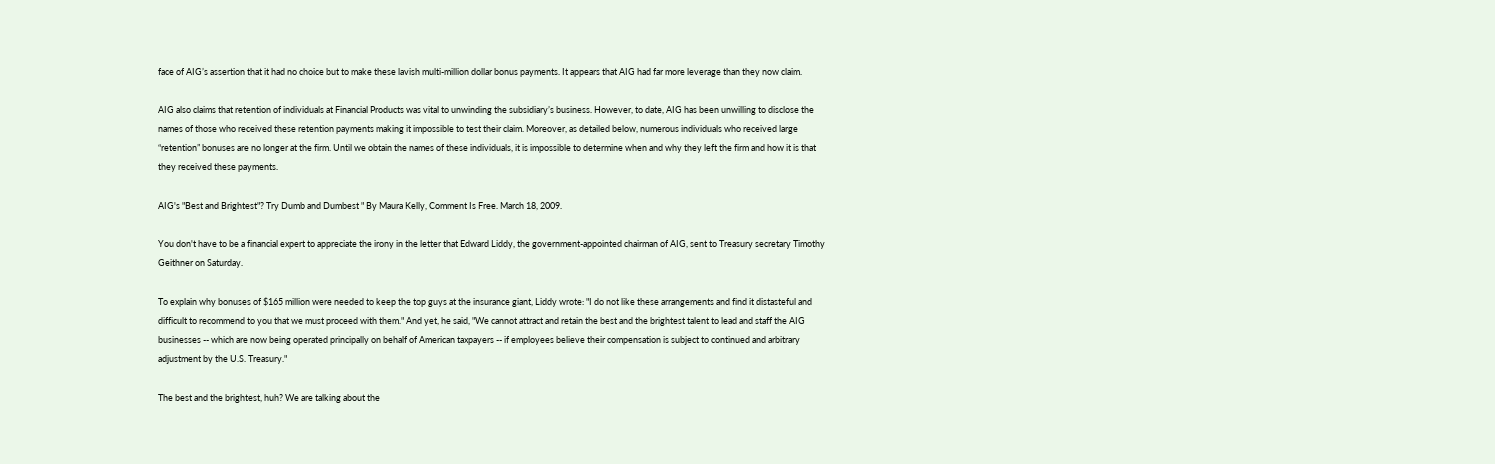face of AIG’s assertion that it had no choice but to make these lavish multi-million dollar bonus payments. It appears that AIG had far more leverage than they now claim.

AIG also claims that retention of individuals at Financial Products was vital to unwinding the subsidiary’s business. However, to date, AIG has been unwilling to disclose the names of those who received these retention payments making it impossible to test their claim. Moreover, as detailed below, numerous individuals who received large “retention” bonuses are no longer at the firm. Until we obtain the names of these individuals, it is impossible to determine when and why they left the firm and how it is that they received these payments.

AIG's "Best and Brightest"? Try Dumb and Dumbest " By Maura Kelly, Comment Is Free. March 18, 2009.

You don't have to be a financial expert to appreciate the irony in the letter that Edward Liddy, the government-appointed chairman of AIG, sent to Treasury secretary Timothy Geithner on Saturday.

To explain why bonuses of $165 million were needed to keep the top guys at the insurance giant, Liddy wrote: "I do not like these arrangements and find it distasteful and difficult to recommend to you that we must proceed with them." And yet, he said, "We cannot attract and retain the best and the brightest talent to lead and staff the AIG businesses -- which are now being operated principally on behalf of American taxpayers -- if employees believe their compensation is subject to continued and arbitrary adjustment by the U.S. Treasury."

The best and the brightest, huh? We are talking about the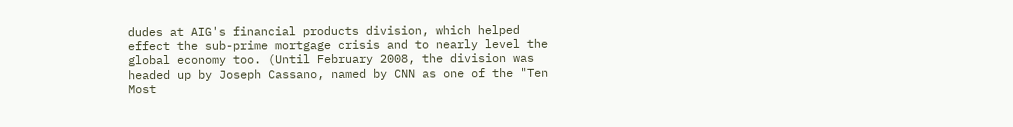dudes at AIG's financial products division, which helped effect the sub-prime mortgage crisis and to nearly level the global economy too. (Until February 2008, the division was headed up by Joseph Cassano, named by CNN as one of the "Ten Most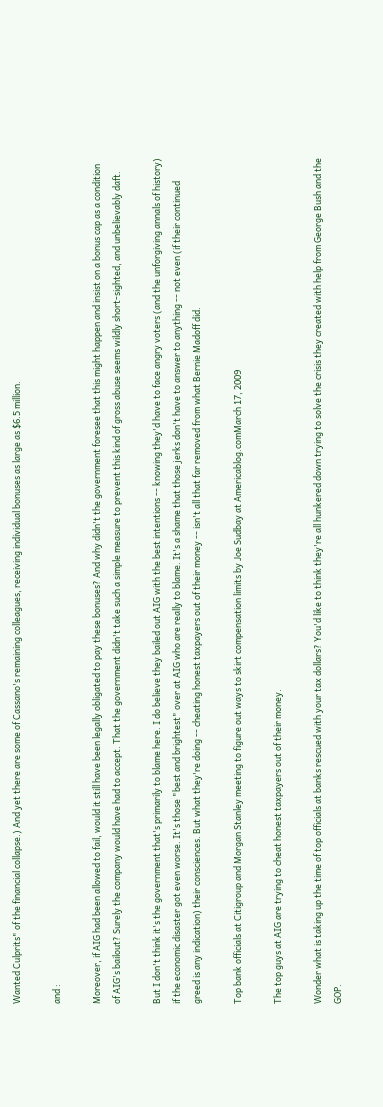Wanted Culprits" of the financial collapse.) And yet there are some of Cassano's remaining colleagues, receiving individual bonuses as large as $6.5 million.

and :

Moreover, if AIG had been allowed to fail, would it still have been legally obligated to pay these bonuses? And why didn't the government foresee that this might happen and insist on a bonus cap as a condition of AIG's bailout? Surely the company would have had to accept. That the government didn't take such a simple measure to prevent this kind of gross abuse seems wildly short-sighted, and unbelievably daft.

But I don't think it's the government that's primarily to blame here. I do believe they bailed out AIG with the best intentions -- knowing they'd have to face angry voters (and the unforgiving annals of history) if the economic disaster got even worse. It's those "best and brightest" over at AIG who are really to blame. It's a shame that those jerks don't have to answer to anything -- not even (if their continued greed is any indication) their consciences. But what they're doing -- cheating honest taxpayers out of their money -- isn't all that far removed from what Bernie Madoff did.

Top bank officials at Citigroup and Morgan Stanley meeting to figure out ways to skirt compensation limits by Joe Sudbay at Americablog.comMarch 17, 2009

The top guys at AIG are trying to cheat honest taxpayers out of their money.

Wonder what is taking up the time of top officials at banks rescued with your tax dollars? You'd like to think they're all hunkered down trying to solve the crisis they created with help from George Bush and the GOP.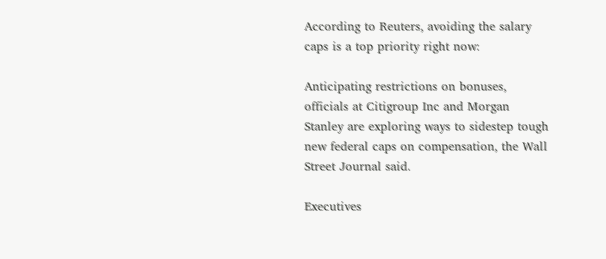According to Reuters, avoiding the salary caps is a top priority right now:

Anticipating restrictions on bonuses, officials at Citigroup Inc and Morgan Stanley are exploring ways to sidestep tough new federal caps on compensation, the Wall Street Journal said.

Executives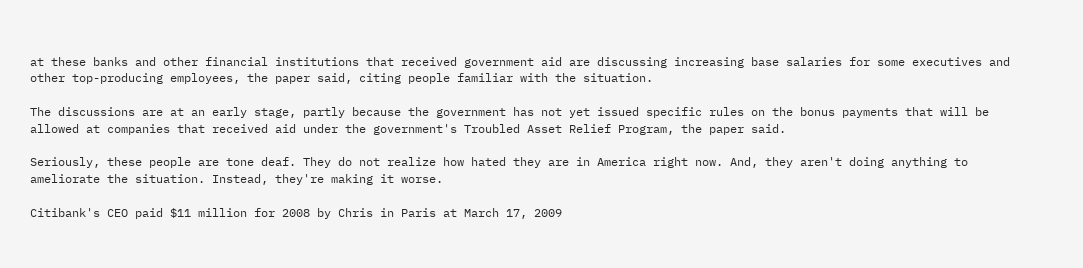at these banks and other financial institutions that received government aid are discussing increasing base salaries for some executives and other top-producing employees, the paper said, citing people familiar with the situation.

The discussions are at an early stage, partly because the government has not yet issued specific rules on the bonus payments that will be allowed at companies that received aid under the government's Troubled Asset Relief Program, the paper said.

Seriously, these people are tone deaf. They do not realize how hated they are in America right now. And, they aren't doing anything to ameliorate the situation. Instead, they're making it worse.

Citibank's CEO paid $11 million for 2008 by Chris in Paris at March 17, 2009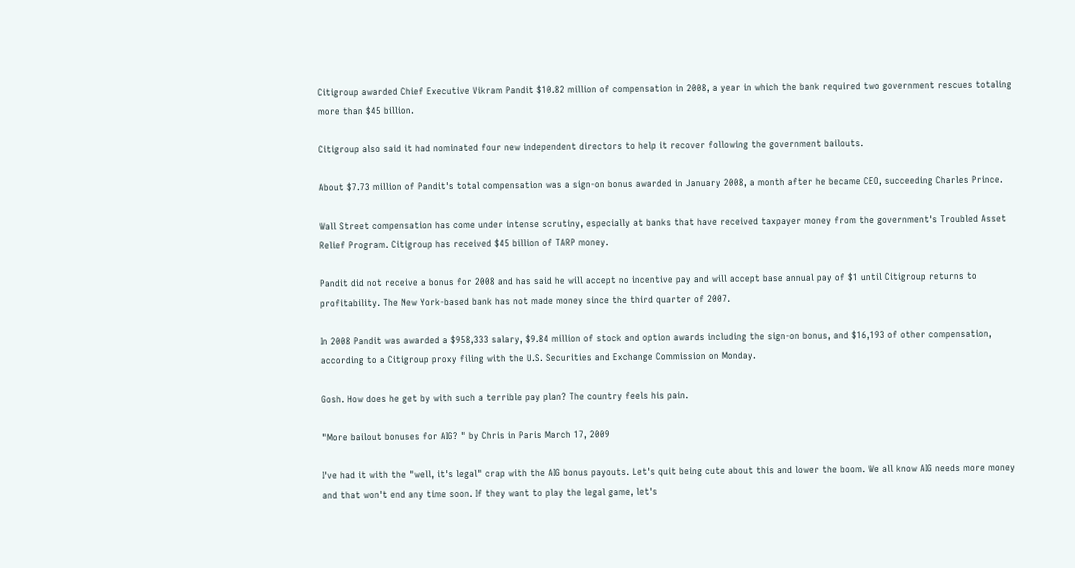Citigroup awarded Chief Executive Vikram Pandit $10.82 million of compensation in 2008, a year in which the bank required two government rescues totaling more than $45 billion.

Citigroup also said it had nominated four new independent directors to help it recover following the government bailouts.

About $7.73 million of Pandit's total compensation was a sign-on bonus awarded in January 2008, a month after he became CEO, succeeding Charles Prince.

Wall Street compensation has come under intense scrutiny, especially at banks that have received taxpayer money from the government's Troubled Asset Relief Program. Citigroup has received $45 billion of TARP money.

Pandit did not receive a bonus for 2008 and has said he will accept no incentive pay and will accept base annual pay of $1 until Citigroup returns to profitability. The New York-based bank has not made money since the third quarter of 2007.

In 2008 Pandit was awarded a $958,333 salary, $9.84 million of stock and option awards including the sign-on bonus, and $16,193 of other compensation, according to a Citigroup proxy filing with the U.S. Securities and Exchange Commission on Monday.

Gosh. How does he get by with such a terrible pay plan? The country feels his pain.

"More bailout bonuses for AIG? " by Chris in Paris March 17, 2009

I've had it with the "well, it's legal" crap with the AIG bonus payouts. Let's quit being cute about this and lower the boom. We all know AIG needs more money and that won't end any time soon. If they want to play the legal game, let's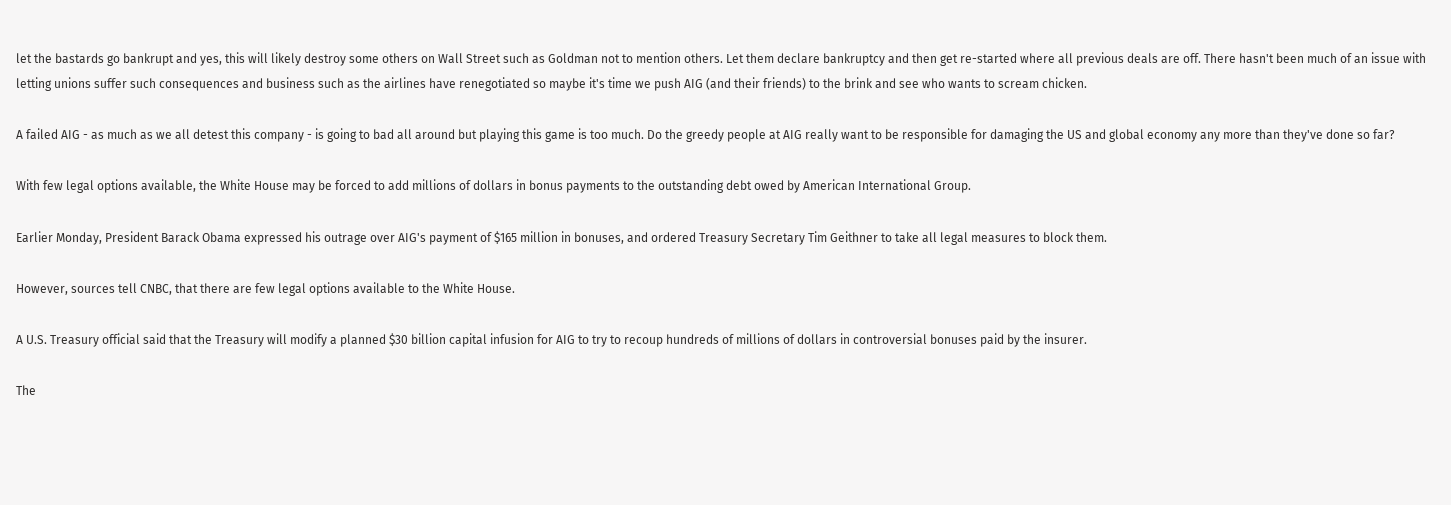let the bastards go bankrupt and yes, this will likely destroy some others on Wall Street such as Goldman not to mention others. Let them declare bankruptcy and then get re-started where all previous deals are off. There hasn't been much of an issue with letting unions suffer such consequences and business such as the airlines have renegotiated so maybe it's time we push AIG (and their friends) to the brink and see who wants to scream chicken.

A failed AIG - as much as we all detest this company - is going to bad all around but playing this game is too much. Do the greedy people at AIG really want to be responsible for damaging the US and global economy any more than they've done so far?

With few legal options available, the White House may be forced to add millions of dollars in bonus payments to the outstanding debt owed by American International Group.

Earlier Monday, President Barack Obama expressed his outrage over AIG's payment of $165 million in bonuses, and ordered Treasury Secretary Tim Geithner to take all legal measures to block them.

However, sources tell CNBC, that there are few legal options available to the White House.

A U.S. Treasury official said that the Treasury will modify a planned $30 billion capital infusion for AIG to try to recoup hundreds of millions of dollars in controversial bonuses paid by the insurer.

The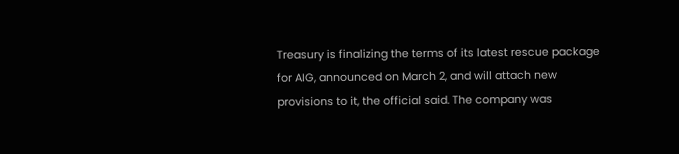Treasury is finalizing the terms of its latest rescue package for AIG, announced on March 2, and will attach new provisions to it, the official said. The company was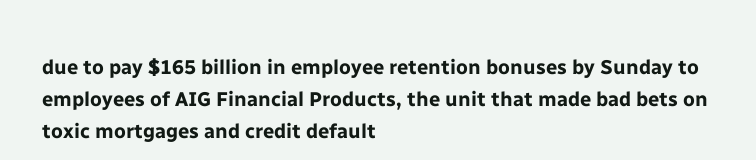due to pay $165 billion in employee retention bonuses by Sunday to employees of AIG Financial Products, the unit that made bad bets on toxic mortgages and credit default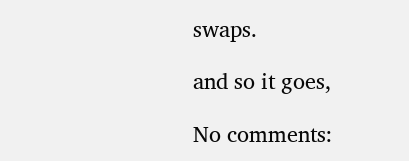swaps.

and so it goes,

No comments: